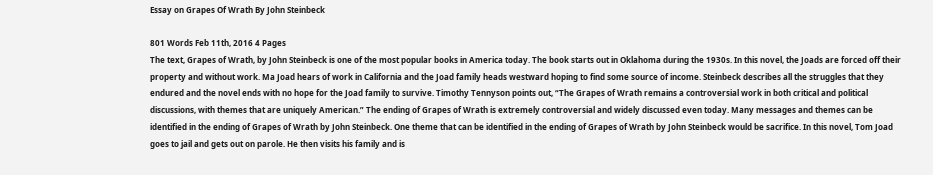Essay on Grapes Of Wrath By John Steinbeck

801 Words Feb 11th, 2016 4 Pages
The text, Grapes of Wrath, by John Steinbeck is one of the most popular books in America today. The book starts out in Oklahoma during the 1930s. In this novel, the Joads are forced off their property and without work. Ma Joad hears of work in California and the Joad family heads westward hoping to find some source of income. Steinbeck describes all the struggles that they endured and the novel ends with no hope for the Joad family to survive. Timothy Tennyson points out, “The Grapes of Wrath remains a controversial work in both critical and political discussions, with themes that are uniquely American.” The ending of Grapes of Wrath is extremely controversial and widely discussed even today. Many messages and themes can be identified in the ending of Grapes of Wrath by John Steinbeck. One theme that can be identified in the ending of Grapes of Wrath by John Steinbeck would be sacrifice. In this novel, Tom Joad goes to jail and gets out on parole. He then visits his family and is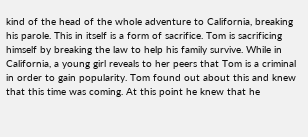kind of the head of the whole adventure to California, breaking his parole. This in itself is a form of sacrifice. Tom is sacrificing himself by breaking the law to help his family survive. While in California, a young girl reveals to her peers that Tom is a criminal in order to gain popularity. Tom found out about this and knew that this time was coming. At this point he knew that he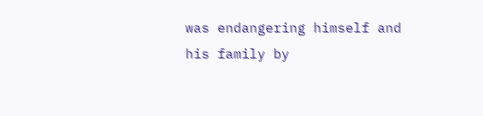was endangering himself and his family by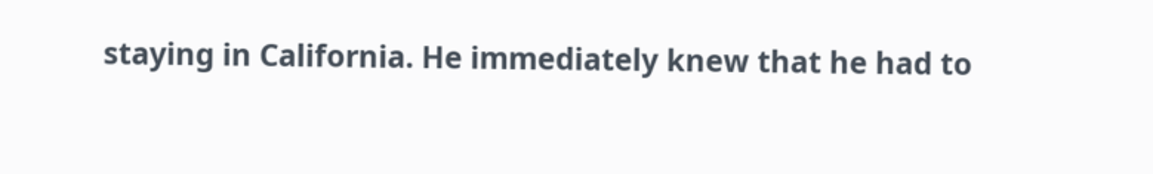staying in California. He immediately knew that he had to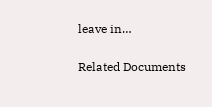leave in…

Related Documents